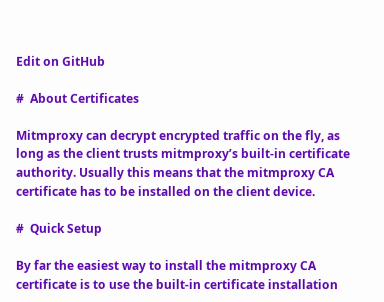Edit on GitHub

#  About Certificates

Mitmproxy can decrypt encrypted traffic on the fly, as long as the client trusts mitmproxy’s built-in certificate authority. Usually this means that the mitmproxy CA certificate has to be installed on the client device.

#  Quick Setup

By far the easiest way to install the mitmproxy CA certificate is to use the built-in certificate installation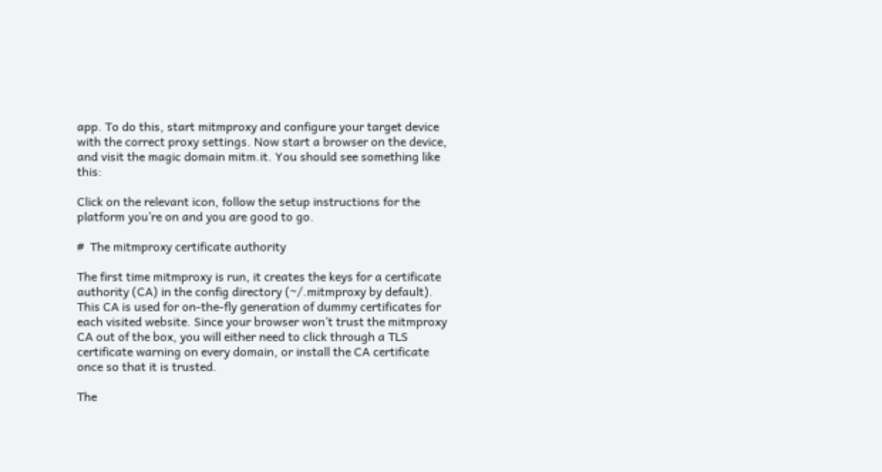app. To do this, start mitmproxy and configure your target device with the correct proxy settings. Now start a browser on the device, and visit the magic domain mitm.it. You should see something like this:

Click on the relevant icon, follow the setup instructions for the platform you’re on and you are good to go.

#  The mitmproxy certificate authority

The first time mitmproxy is run, it creates the keys for a certificate authority (CA) in the config directory (~/.mitmproxy by default). This CA is used for on-the-fly generation of dummy certificates for each visited website. Since your browser won’t trust the mitmproxy CA out of the box, you will either need to click through a TLS certificate warning on every domain, or install the CA certificate once so that it is trusted.

The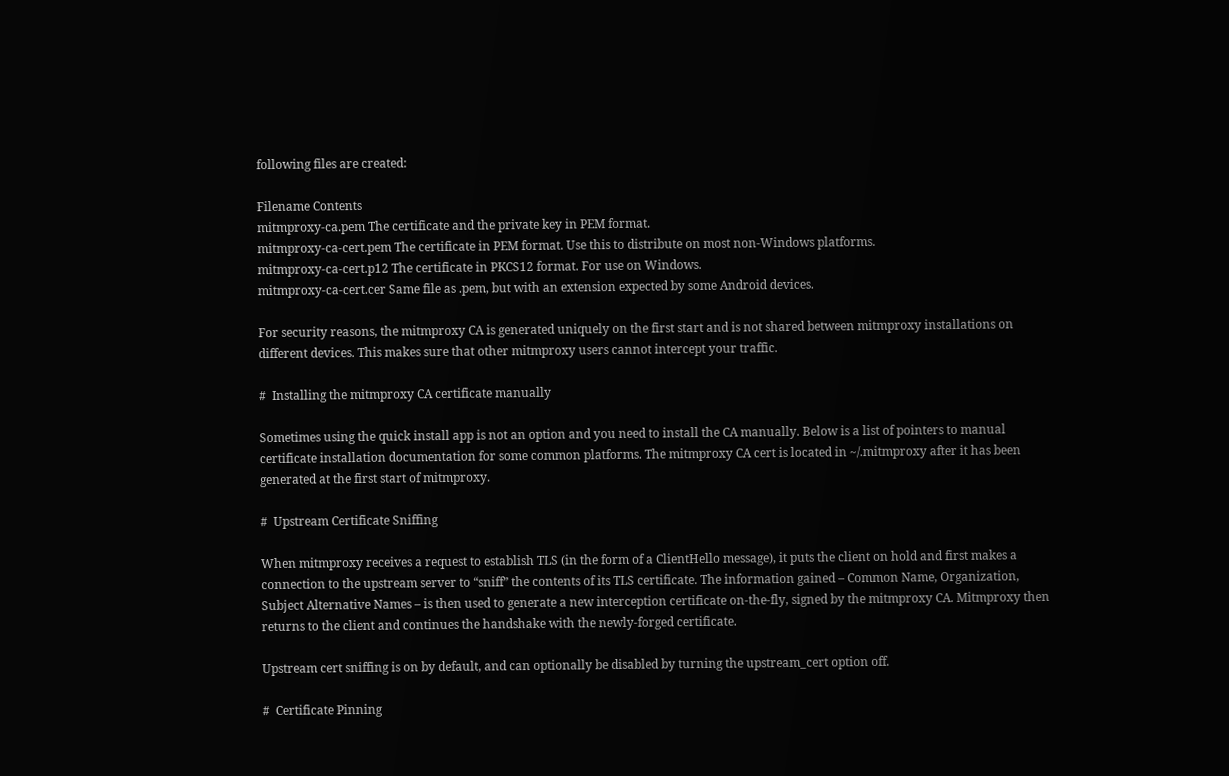following files are created:

Filename Contents
mitmproxy-ca.pem The certificate and the private key in PEM format.
mitmproxy-ca-cert.pem The certificate in PEM format. Use this to distribute on most non-Windows platforms.
mitmproxy-ca-cert.p12 The certificate in PKCS12 format. For use on Windows.
mitmproxy-ca-cert.cer Same file as .pem, but with an extension expected by some Android devices.

For security reasons, the mitmproxy CA is generated uniquely on the first start and is not shared between mitmproxy installations on different devices. This makes sure that other mitmproxy users cannot intercept your traffic.

#  Installing the mitmproxy CA certificate manually

Sometimes using the quick install app is not an option and you need to install the CA manually. Below is a list of pointers to manual certificate installation documentation for some common platforms. The mitmproxy CA cert is located in ~/.mitmproxy after it has been generated at the first start of mitmproxy.

#  Upstream Certificate Sniffing

When mitmproxy receives a request to establish TLS (in the form of a ClientHello message), it puts the client on hold and first makes a connection to the upstream server to “sniff” the contents of its TLS certificate. The information gained – Common Name, Organization, Subject Alternative Names – is then used to generate a new interception certificate on-the-fly, signed by the mitmproxy CA. Mitmproxy then returns to the client and continues the handshake with the newly-forged certificate.

Upstream cert sniffing is on by default, and can optionally be disabled by turning the upstream_cert option off.

#  Certificate Pinning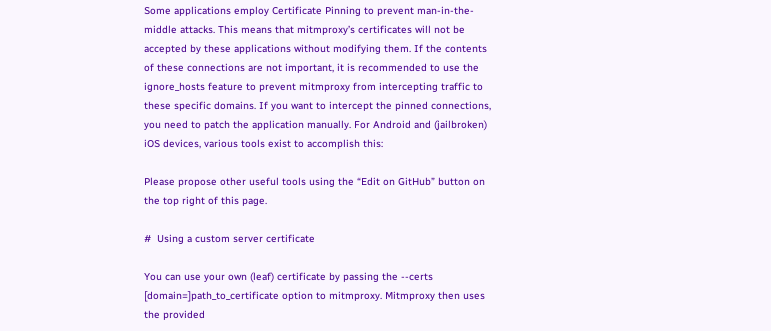Some applications employ Certificate Pinning to prevent man-in-the-middle attacks. This means that mitmproxy’s certificates will not be accepted by these applications without modifying them. If the contents of these connections are not important, it is recommended to use the ignore_hosts feature to prevent mitmproxy from intercepting traffic to these specific domains. If you want to intercept the pinned connections, you need to patch the application manually. For Android and (jailbroken) iOS devices, various tools exist to accomplish this:

Please propose other useful tools using the “Edit on GitHub” button on the top right of this page.

#  Using a custom server certificate

You can use your own (leaf) certificate by passing the --certs [domain=]path_to_certificate option to mitmproxy. Mitmproxy then uses the provided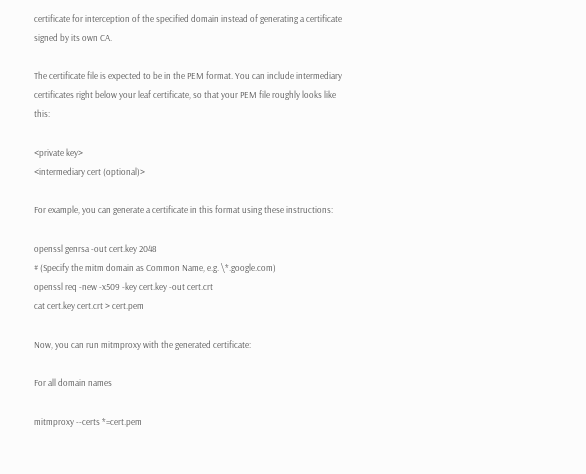certificate for interception of the specified domain instead of generating a certificate signed by its own CA.

The certificate file is expected to be in the PEM format. You can include intermediary certificates right below your leaf certificate, so that your PEM file roughly looks like this:

<private key>
<intermediary cert (optional)>

For example, you can generate a certificate in this format using these instructions:

openssl genrsa -out cert.key 2048
# (Specify the mitm domain as Common Name, e.g. \*.google.com)
openssl req -new -x509 -key cert.key -out cert.crt
cat cert.key cert.crt > cert.pem

Now, you can run mitmproxy with the generated certificate:

For all domain names

mitmproxy --certs *=cert.pem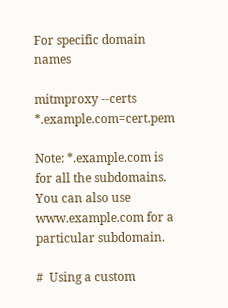For specific domain names

mitmproxy --certs *.example.com=cert.pem

Note: *.example.com is for all the subdomains. You can also use www.example.com for a particular subdomain.

#  Using a custom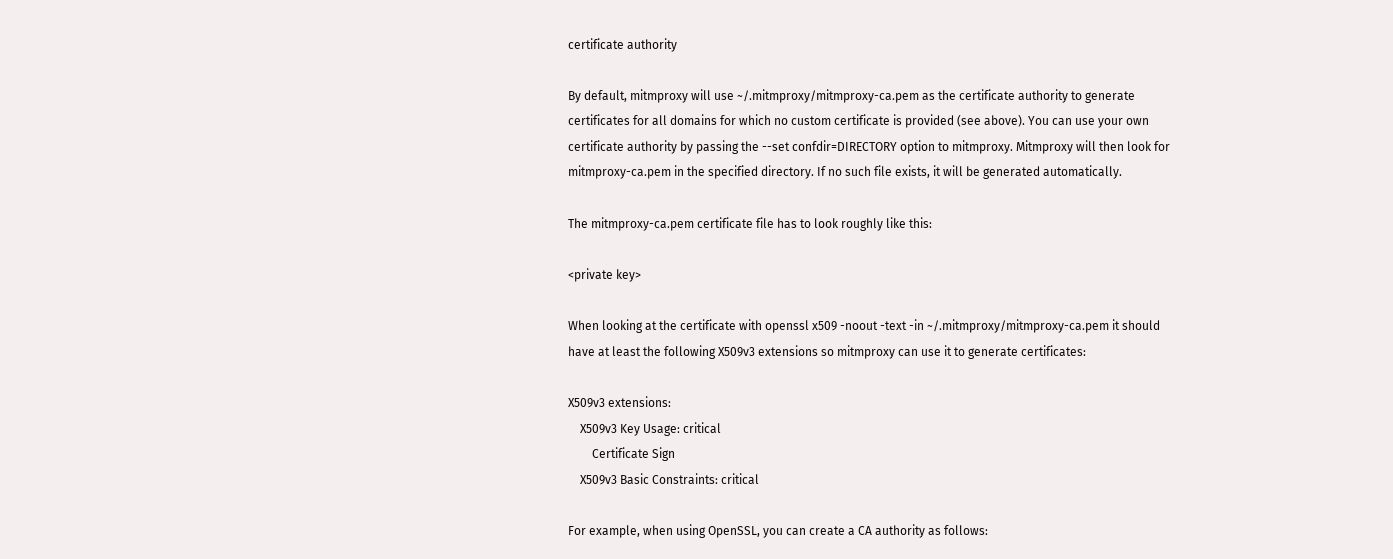certificate authority

By default, mitmproxy will use ~/.mitmproxy/mitmproxy-ca.pem as the certificate authority to generate certificates for all domains for which no custom certificate is provided (see above). You can use your own certificate authority by passing the --set confdir=DIRECTORY option to mitmproxy. Mitmproxy will then look for mitmproxy-ca.pem in the specified directory. If no such file exists, it will be generated automatically.

The mitmproxy-ca.pem certificate file has to look roughly like this:

<private key>

When looking at the certificate with openssl x509 -noout -text -in ~/.mitmproxy/mitmproxy-ca.pem it should have at least the following X509v3 extensions so mitmproxy can use it to generate certificates:

X509v3 extensions:
    X509v3 Key Usage: critical
        Certificate Sign
    X509v3 Basic Constraints: critical

For example, when using OpenSSL, you can create a CA authority as follows: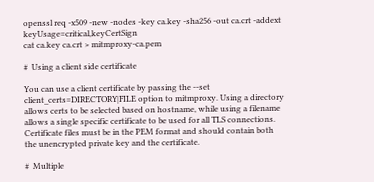openssl req -x509 -new -nodes -key ca.key -sha256 -out ca.crt -addext keyUsage=critical,keyCertSign
cat ca.key ca.crt > mitmproxy-ca.pem

#  Using a client side certificate

You can use a client certificate by passing the --set client_certs=DIRECTORY|FILE option to mitmproxy. Using a directory allows certs to be selected based on hostname, while using a filename allows a single specific certificate to be used for all TLS connections. Certificate files must be in the PEM format and should contain both the unencrypted private key and the certificate.

#  Multiple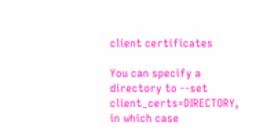client certificates

You can specify a directory to --set client_certs=DIRECTORY, in which case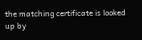the matching certificate is looked up by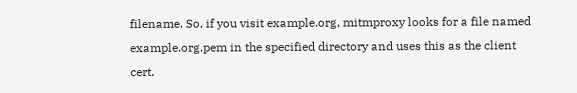filename. So, if you visit example.org, mitmproxy looks for a file named example.org.pem in the specified directory and uses this as the client cert.